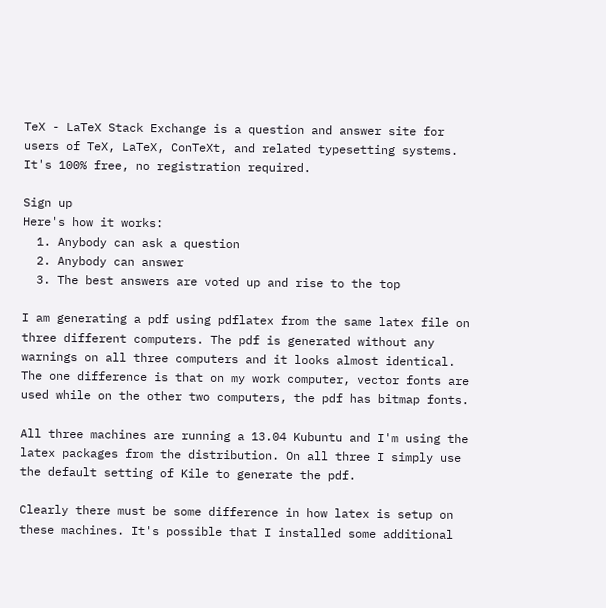TeX - LaTeX Stack Exchange is a question and answer site for users of TeX, LaTeX, ConTeXt, and related typesetting systems. It's 100% free, no registration required.

Sign up
Here's how it works:
  1. Anybody can ask a question
  2. Anybody can answer
  3. The best answers are voted up and rise to the top

I am generating a pdf using pdflatex from the same latex file on three different computers. The pdf is generated without any warnings on all three computers and it looks almost identical. The one difference is that on my work computer, vector fonts are used while on the other two computers, the pdf has bitmap fonts.

All three machines are running a 13.04 Kubuntu and I'm using the latex packages from the distribution. On all three I simply use the default setting of Kile to generate the pdf.

Clearly there must be some difference in how latex is setup on these machines. It's possible that I installed some additional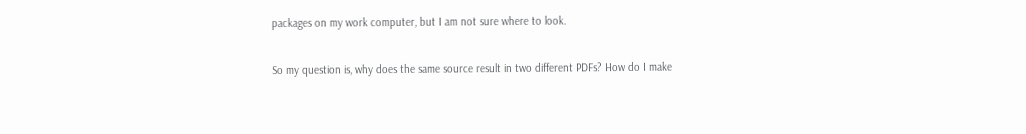packages on my work computer, but I am not sure where to look.

So my question is, why does the same source result in two different PDFs? How do I make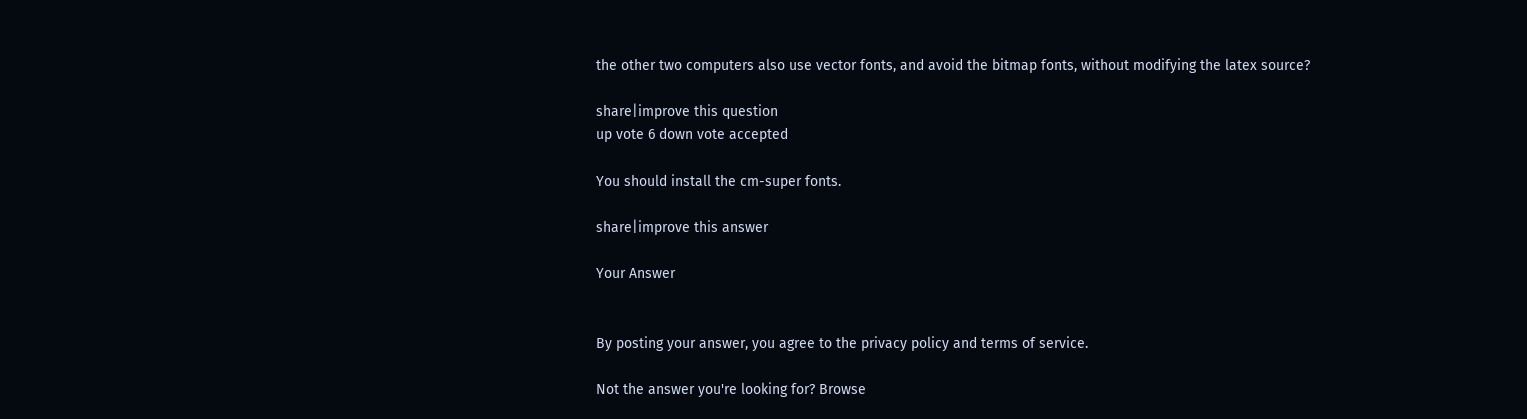the other two computers also use vector fonts, and avoid the bitmap fonts, without modifying the latex source?

share|improve this question
up vote 6 down vote accepted

You should install the cm-super fonts.

share|improve this answer

Your Answer


By posting your answer, you agree to the privacy policy and terms of service.

Not the answer you're looking for? Browse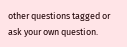other questions tagged or ask your own question.